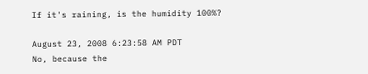If it's raining, is the humidity 100%?

August 23, 2008 6:23:58 AM PDT
No, because the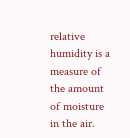relative humidity is a measure of the amount of moisture in the air.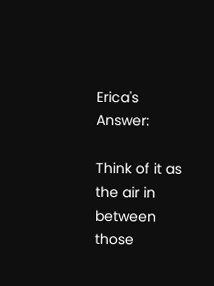Erica's Answer:

Think of it as the air in between those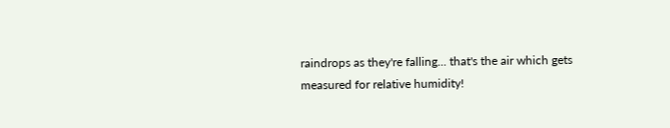raindrops as they're falling... that's the air which gets measured for relative humidity!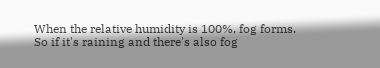When the relative humidity is 100%, fog forms. So if it's raining and there's also fog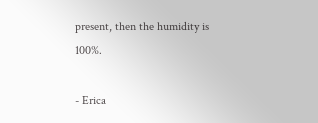present, then the humidity is 100%.

- Erica